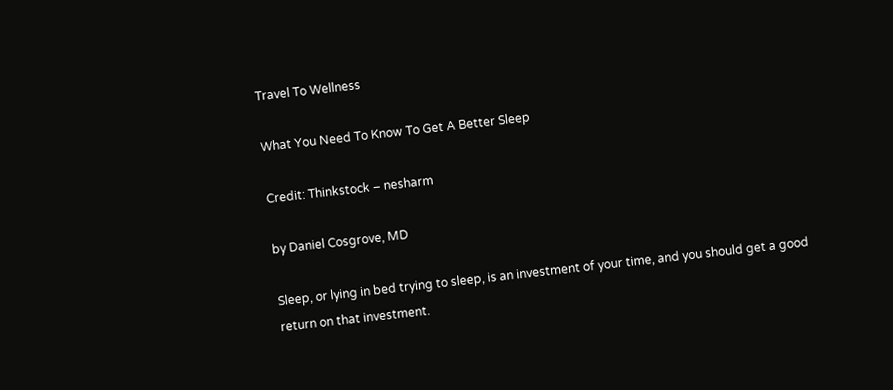Travel To Wellness

What You Need To Know To Get A Better Sleep

Credit: Thinkstock – nesharm

by Daniel Cosgrove, MD

Sleep, or lying in bed trying to sleep, is an investment of your time, and you should get a good return on that investment.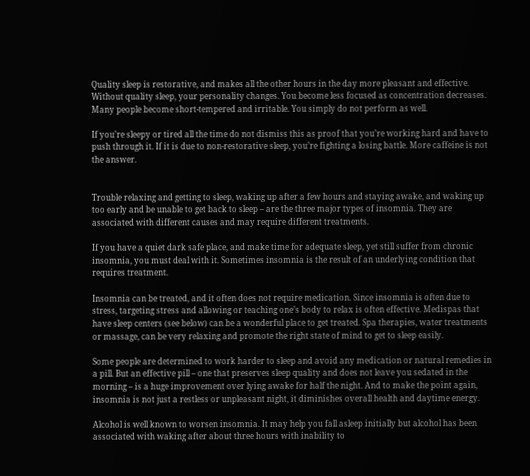Quality sleep is restorative, and makes all the other hours in the day more pleasant and effective. Without quality sleep, your personality changes. You become less focused as concentration decreases. Many people become short-tempered and irritable. You simply do not perform as well.

If you’re sleepy or tired all the time do not dismiss this as proof that you’re working hard and have to push through it. If it is due to non-restorative sleep, you’re fighting a losing battle. More caffeine is not the answer.


Trouble relaxing and getting to sleep, waking up after a few hours and staying awake, and waking up too early and be unable to get back to sleep – are the three major types of insomnia. They are associated with different causes and may require different treatments.

If you have a quiet dark safe place, and make time for adequate sleep, yet still suffer from chronic insomnia, you must deal with it. Sometimes insomnia is the result of an underlying condition that requires treatment.

Insomnia can be treated, and it often does not require medication. Since insomnia is often due to stress, targeting stress and allowing or teaching one’s body to relax is often effective. Medispas that have sleep centers (see below) can be a wonderful place to get treated. Spa therapies, water treatments or massage, can be very relaxing and promote the right state of mind to get to sleep easily.

Some people are determined to work harder to sleep and avoid any medication or natural remedies in a pill. But an effective pill – one that preserves sleep quality and does not leave you sedated in the morning – is a huge improvement over lying awake for half the night. And to make the point again, insomnia is not just a restless or unpleasant night, it diminishes overall health and daytime energy.

Alcohol is well known to worsen insomnia. It may help you fall asleep initially but alcohol has been associated with waking after about three hours with inability to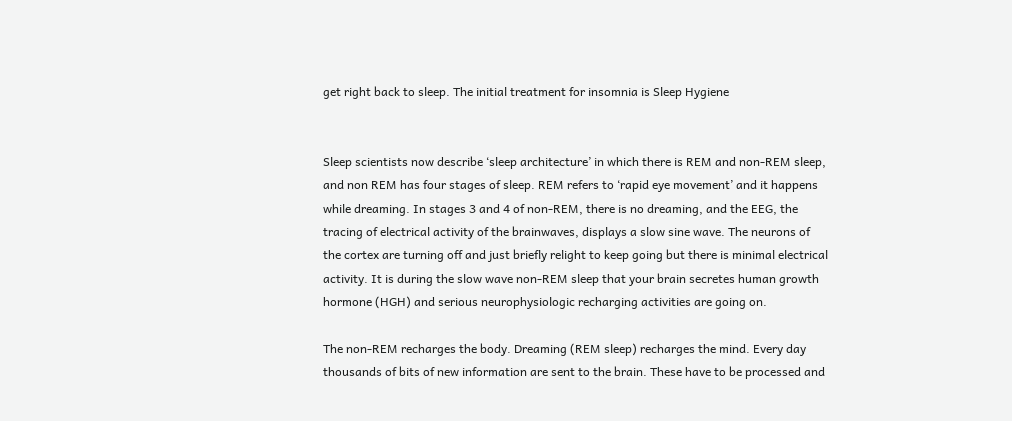get right back to sleep. The initial treatment for insomnia is Sleep Hygiene


Sleep scientists now describe ‘sleep architecture’ in which there is REM and non-REM sleep, and non REM has four stages of sleep. REM refers to ‘rapid eye movement’ and it happens while dreaming. In stages 3 and 4 of non-REM, there is no dreaming, and the EEG, the tracing of electrical activity of the brainwaves, displays a slow sine wave. The neurons of the cortex are turning off and just briefly relight to keep going but there is minimal electrical activity. It is during the slow wave non-REM sleep that your brain secretes human growth hormone (HGH) and serious neurophysiologic recharging activities are going on.

The non-REM recharges the body. Dreaming (REM sleep) recharges the mind. Every day thousands of bits of new information are sent to the brain. These have to be processed and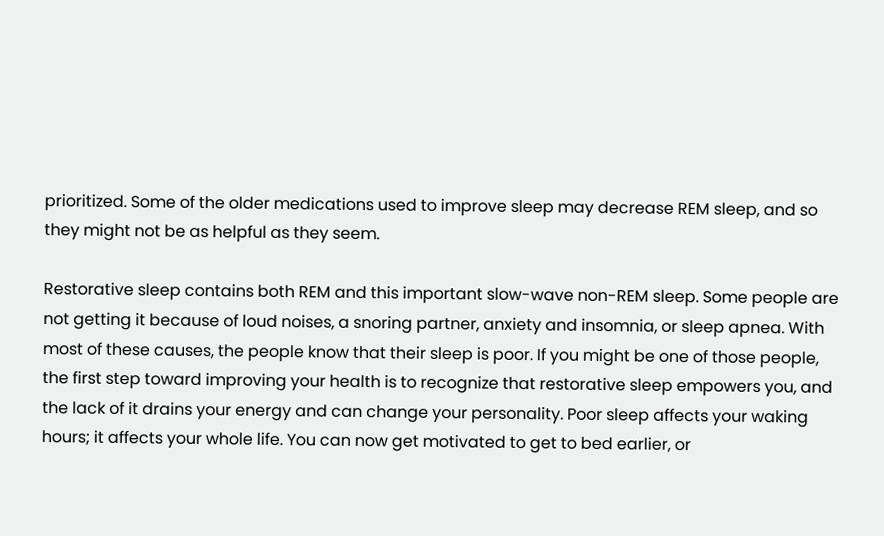prioritized. Some of the older medications used to improve sleep may decrease REM sleep, and so they might not be as helpful as they seem.

Restorative sleep contains both REM and this important slow-wave non-REM sleep. Some people are not getting it because of loud noises, a snoring partner, anxiety and insomnia, or sleep apnea. With most of these causes, the people know that their sleep is poor. If you might be one of those people, the first step toward improving your health is to recognize that restorative sleep empowers you, and the lack of it drains your energy and can change your personality. Poor sleep affects your waking hours; it affects your whole life. You can now get motivated to get to bed earlier, or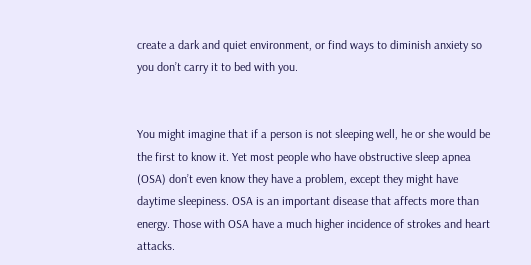create a dark and quiet environment, or find ways to diminish anxiety so you don’t carry it to bed with you.


You might imagine that if a person is not sleeping well, he or she would be the first to know it. Yet most people who have obstructive sleep apnea (OSA) don’t even know they have a problem, except they might have daytime sleepiness. OSA is an important disease that affects more than energy. Those with OSA have a much higher incidence of strokes and heart attacks.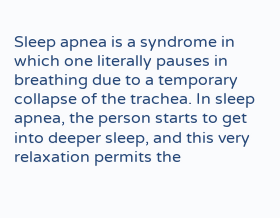Sleep apnea is a syndrome in which one literally pauses in breathing due to a temporary collapse of the trachea. In sleep apnea, the person starts to get into deeper sleep, and this very relaxation permits the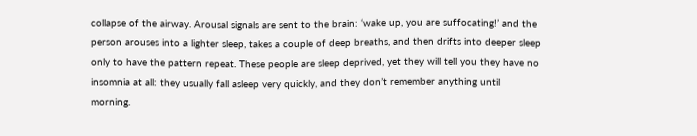collapse of the airway. Arousal signals are sent to the brain: ‘wake up, you are suffocating!’ and the person arouses into a lighter sleep, takes a couple of deep breaths, and then drifts into deeper sleep only to have the pattern repeat. These people are sleep deprived, yet they will tell you they have no insomnia at all: they usually fall asleep very quickly, and they don’t remember anything until morning.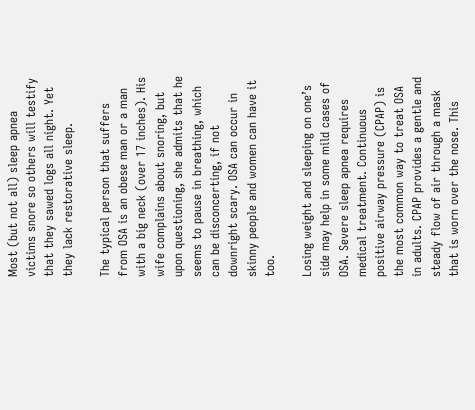Most (but not all) sleep apnea victims snore so others will testify that they sawed logs all night. Yet they lack restorative sleep.

The typical person that suffers from OSA is an obese man or a man with a big neck (over 17 inches). His wife complains about snoring, but upon questioning, she admits that he seems to pause in breathing, which can be disconcerting, if not downright scary. OSA can occur in skinny people and women can have it too.

Losing weight and sleeping on one’s side may help in some mild cases of OSA. Severe sleep apnea requires medical treatment. Continuous positive airway pressure (CPAP) is the most common way to treat OSA in adults. CPAP provides a gentle and steady flow of air through a mask that is worn over the nose. This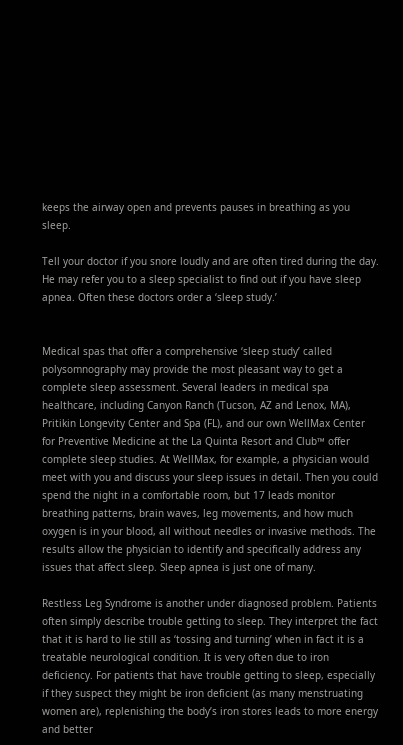keeps the airway open and prevents pauses in breathing as you sleep.

Tell your doctor if you snore loudly and are often tired during the day. He may refer you to a sleep specialist to find out if you have sleep apnea. Often these doctors order a ‘sleep study.’


Medical spas that offer a comprehensive ‘sleep study’ called polysomnography may provide the most pleasant way to get a complete sleep assessment. Several leaders in medical spa healthcare, including Canyon Ranch (Tucson, AZ and Lenox, MA), Pritikin Longevity Center and Spa (FL), and our own WellMax Center for Preventive Medicine at the La Quinta Resort and Club™ offer complete sleep studies. At WellMax, for example, a physician would meet with you and discuss your sleep issues in detail. Then you could spend the night in a comfortable room, but 17 leads monitor breathing patterns, brain waves, leg movements, and how much oxygen is in your blood, all without needles or invasive methods. The results allow the physician to identify and specifically address any issues that affect sleep. Sleep apnea is just one of many.

Restless Leg Syndrome is another under diagnosed problem. Patients often simply describe trouble getting to sleep. They interpret the fact that it is hard to lie still as ‘tossing and turning’ when in fact it is a treatable neurological condition. It is very often due to iron deficiency. For patients that have trouble getting to sleep, especially if they suspect they might be iron deficient (as many menstruating women are), replenishing the body’s iron stores leads to more energy and better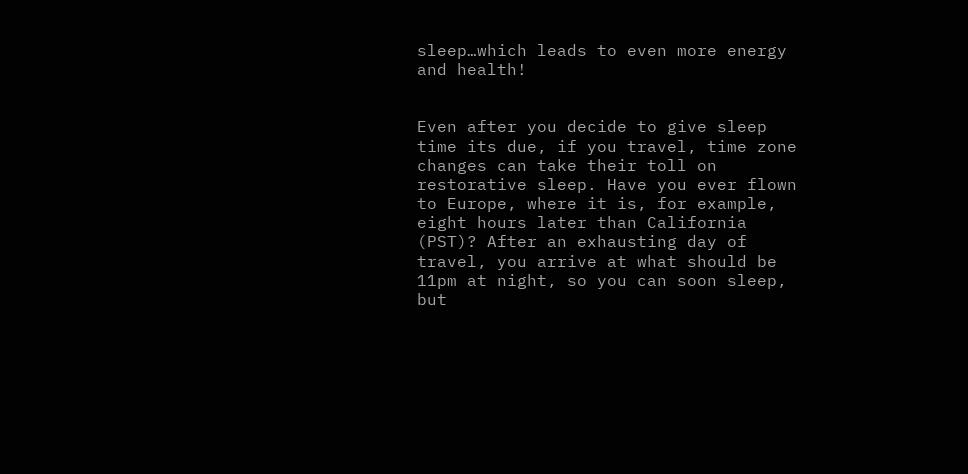sleep…which leads to even more energy and health!


Even after you decide to give sleep time its due, if you travel, time zone changes can take their toll on restorative sleep. Have you ever flown to Europe, where it is, for example, eight hours later than California (PST)? After an exhausting day of travel, you arrive at what should be 11pm at night, so you can soon sleep, but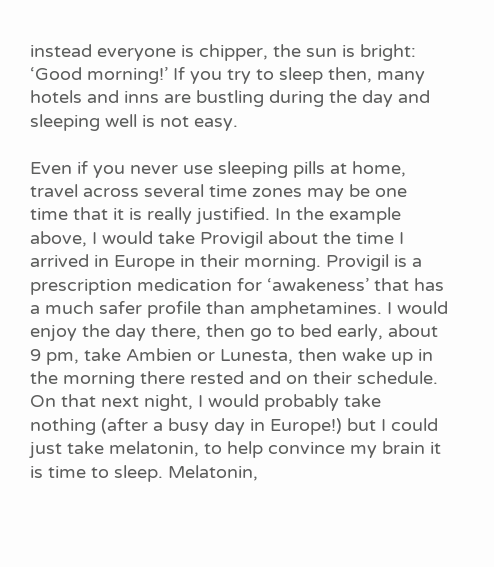instead everyone is chipper, the sun is bright: ‘Good morning!’ If you try to sleep then, many hotels and inns are bustling during the day and sleeping well is not easy.

Even if you never use sleeping pills at home, travel across several time zones may be one time that it is really justified. In the example above, I would take Provigil about the time I arrived in Europe in their morning. Provigil is a prescription medication for ‘awakeness’ that has a much safer profile than amphetamines. I would enjoy the day there, then go to bed early, about 9 pm, take Ambien or Lunesta, then wake up in the morning there rested and on their schedule. On that next night, I would probably take nothing (after a busy day in Europe!) but I could just take melatonin, to help convince my brain it is time to sleep. Melatonin,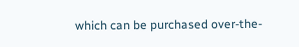which can be purchased over-the-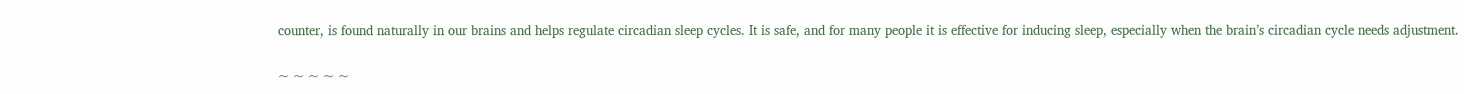counter, is found naturally in our brains and helps regulate circadian sleep cycles. It is safe, and for many people it is effective for inducing sleep, especially when the brain’s circadian cycle needs adjustment.

~ ~ ~ ~ ~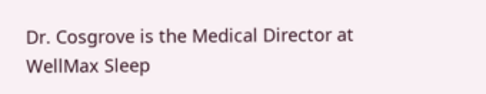Dr. Cosgrove is the Medical Director at WellMax Sleep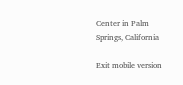Center in Palm Springs, California

Exit mobile version